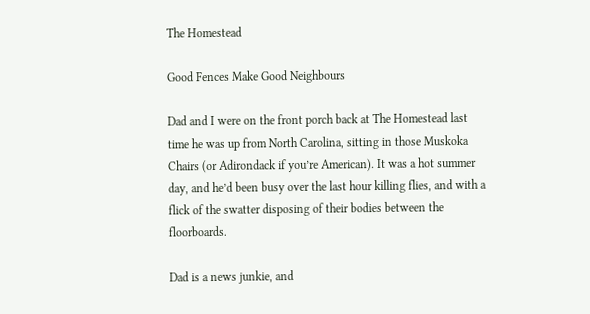The Homestead

Good Fences Make Good Neighbours

Dad and I were on the front porch back at The Homestead last time he was up from North Carolina, sitting in those Muskoka Chairs (or Adirondack if you’re American). It was a hot summer day, and he’d been busy over the last hour killing flies, and with a flick of the swatter disposing of their bodies between the floorboards.

Dad is a news junkie, and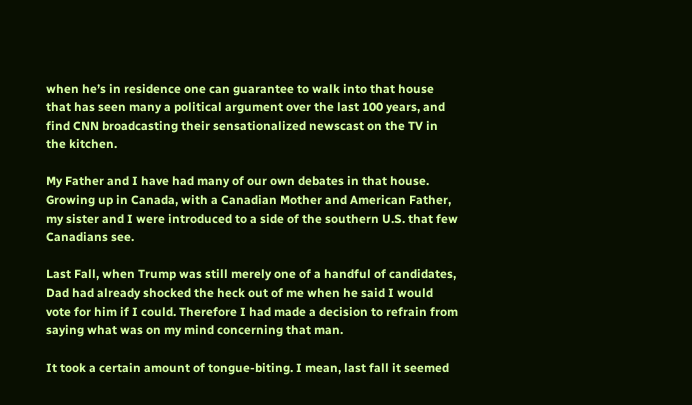when he’s in residence one can guarantee to walk into that house that has seen many a political argument over the last 100 years, and find CNN broadcasting their sensationalized newscast on the TV in the kitchen.

My Father and I have had many of our own debates in that house. Growing up in Canada, with a Canadian Mother and American Father, my sister and I were introduced to a side of the southern U.S. that few Canadians see.

Last Fall, when Trump was still merely one of a handful of candidates, Dad had already shocked the heck out of me when he said I would vote for him if I could. Therefore I had made a decision to refrain from saying what was on my mind concerning that man.

It took a certain amount of tongue-biting. I mean, last fall it seemed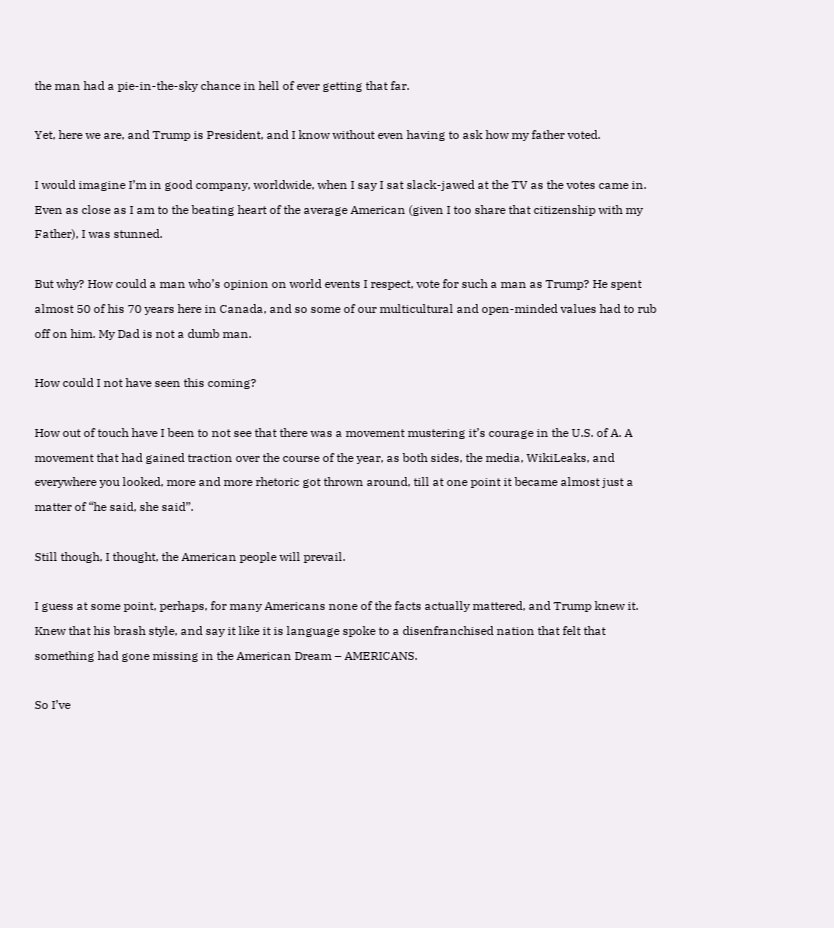the man had a pie-in-the-sky chance in hell of ever getting that far.

Yet, here we are, and Trump is President, and I know without even having to ask how my father voted.

I would imagine I’m in good company, worldwide, when I say I sat slack-jawed at the TV as the votes came in. Even as close as I am to the beating heart of the average American (given I too share that citizenship with my Father), I was stunned.

But why? How could a man who’s opinion on world events I respect, vote for such a man as Trump? He spent almost 50 of his 70 years here in Canada, and so some of our multicultural and open-minded values had to rub off on him. My Dad is not a dumb man.

How could I not have seen this coming?

How out of touch have I been to not see that there was a movement mustering it’s courage in the U.S. of A. A movement that had gained traction over the course of the year, as both sides, the media, WikiLeaks, and everywhere you looked, more and more rhetoric got thrown around, till at one point it became almost just a matter of “he said, she said”.

Still though, I thought, the American people will prevail.

I guess at some point, perhaps, for many Americans none of the facts actually mattered, and Trump knew it. Knew that his brash style, and say it like it is language spoke to a disenfranchised nation that felt that something had gone missing in the American Dream – AMERICANS.

So I’ve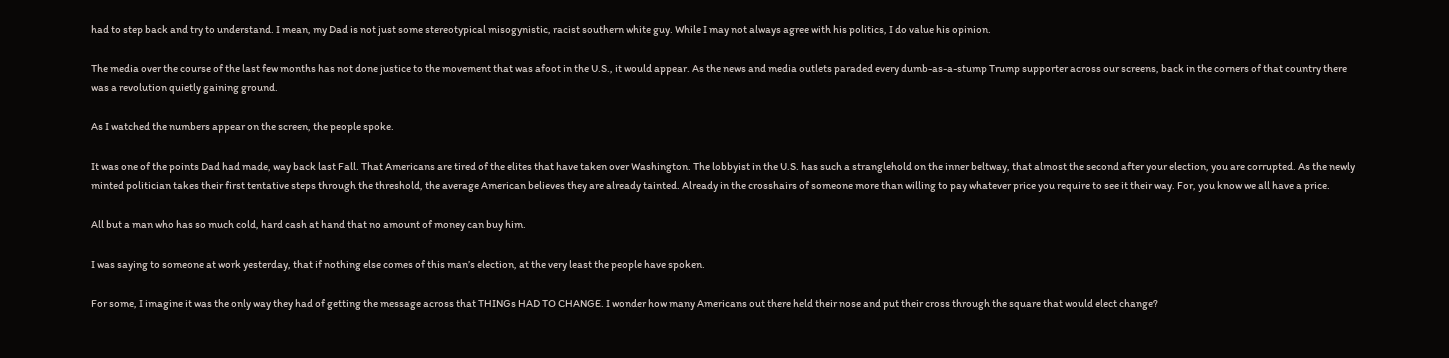had to step back and try to understand. I mean, my Dad is not just some stereotypical misogynistic, racist southern white guy. While I may not always agree with his politics, I do value his opinion.

The media over the course of the last few months has not done justice to the movement that was afoot in the U.S., it would appear. As the news and media outlets paraded every dumb-as-a-stump Trump supporter across our screens, back in the corners of that country there was a revolution quietly gaining ground.

As I watched the numbers appear on the screen, the people spoke.

It was one of the points Dad had made, way back last Fall. That Americans are tired of the elites that have taken over Washington. The lobbyist in the U.S. has such a stranglehold on the inner beltway, that almost the second after your election, you are corrupted. As the newly minted politician takes their first tentative steps through the threshold, the average American believes they are already tainted. Already in the crosshairs of someone more than willing to pay whatever price you require to see it their way. For, you know we all have a price.

All but a man who has so much cold, hard cash at hand that no amount of money can buy him.

I was saying to someone at work yesterday, that if nothing else comes of this man’s election, at the very least the people have spoken.

For some, I imagine it was the only way they had of getting the message across that THINGs HAD TO CHANGE. I wonder how many Americans out there held their nose and put their cross through the square that would elect change?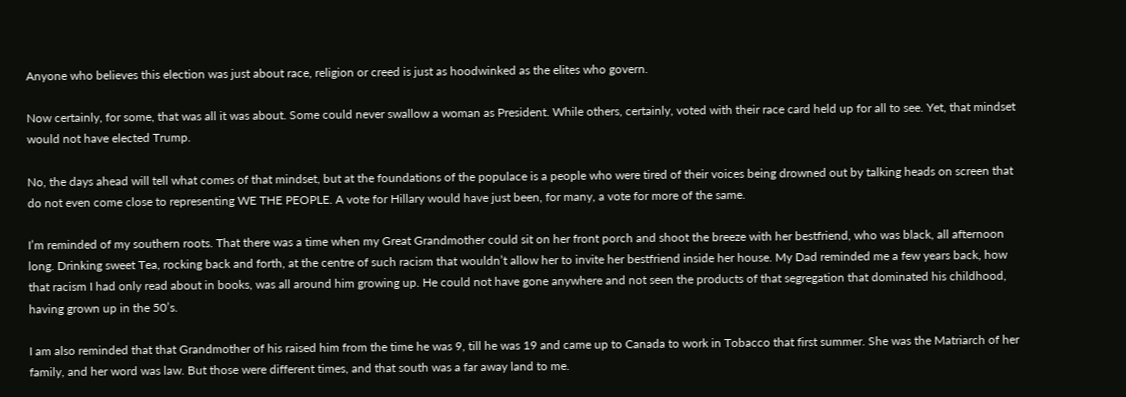Anyone who believes this election was just about race, religion or creed is just as hoodwinked as the elites who govern.

Now certainly, for some, that was all it was about. Some could never swallow a woman as President. While others, certainly, voted with their race card held up for all to see. Yet, that mindset would not have elected Trump.

No, the days ahead will tell what comes of that mindset, but at the foundations of the populace is a people who were tired of their voices being drowned out by talking heads on screen that do not even come close to representing WE THE PEOPLE. A vote for Hillary would have just been, for many, a vote for more of the same.

I’m reminded of my southern roots. That there was a time when my Great Grandmother could sit on her front porch and shoot the breeze with her bestfriend, who was black, all afternoon long. Drinking sweet Tea, rocking back and forth, at the centre of such racism that wouldn’t allow her to invite her bestfriend inside her house. My Dad reminded me a few years back, how that racism I had only read about in books, was all around him growing up. He could not have gone anywhere and not seen the products of that segregation that dominated his childhood, having grown up in the 50’s.

I am also reminded that that Grandmother of his raised him from the time he was 9, till he was 19 and came up to Canada to work in Tobacco that first summer. She was the Matriarch of her family, and her word was law. But those were different times, and that south was a far away land to me.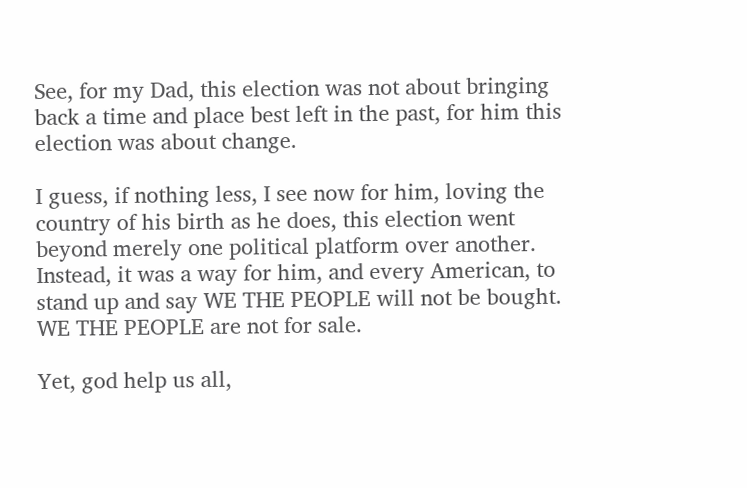See, for my Dad, this election was not about bringing back a time and place best left in the past, for him this election was about change.

I guess, if nothing less, I see now for him, loving the country of his birth as he does, this election went beyond merely one political platform over another. Instead, it was a way for him, and every American, to stand up and say WE THE PEOPLE will not be bought. WE THE PEOPLE are not for sale.

Yet, god help us all,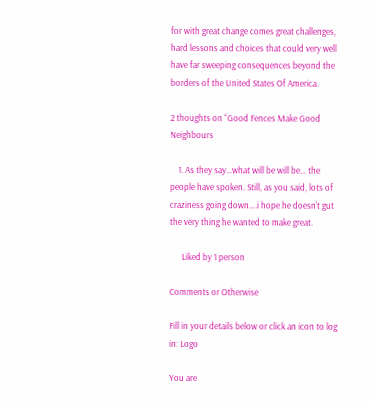for with great change comes great challenges, hard lessons and choices that could very well have far sweeping consequences beyond the borders of the United States Of America.

2 thoughts on “Good Fences Make Good Neighbours

    1. As they say…what will be will be… the people have spoken. Still, as you said, lots of craziness going down….i hope he doesn’t gut the very thing he wanted to make great.

      Liked by 1 person

Comments or Otherwise

Fill in your details below or click an icon to log in: Logo

You are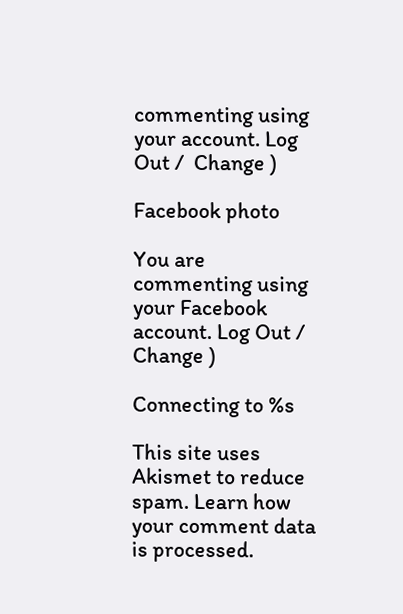commenting using your account. Log Out /  Change )

Facebook photo

You are commenting using your Facebook account. Log Out /  Change )

Connecting to %s

This site uses Akismet to reduce spam. Learn how your comment data is processed.